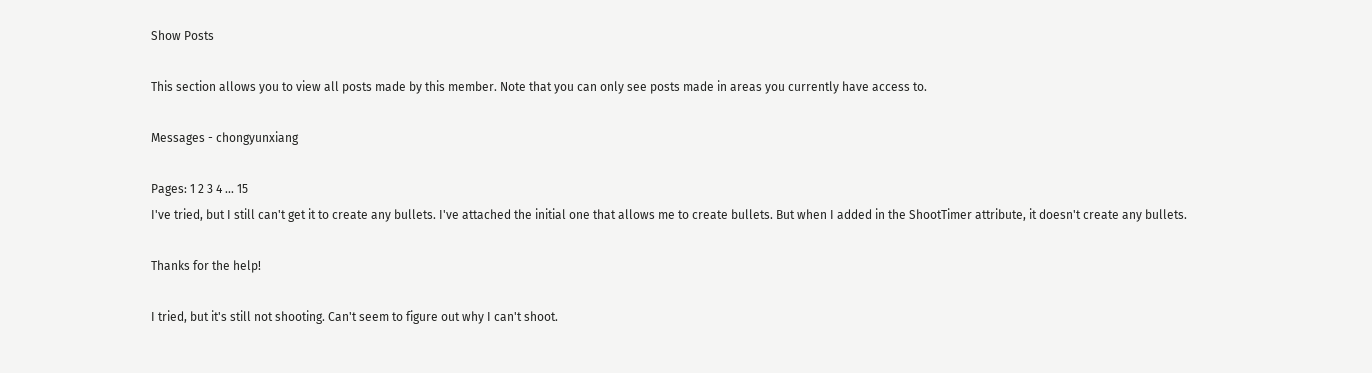Show Posts

This section allows you to view all posts made by this member. Note that you can only see posts made in areas you currently have access to.

Messages - chongyunxiang

Pages: 1 2 3 4 ... 15
I've tried, but I still can't get it to create any bullets. I've attached the initial one that allows me to create bullets. But when I added in the ShootTimer attribute, it doesn't create any bullets.

Thanks for the help!

I tried, but it's still not shooting. Can't seem to figure out why I can't shoot.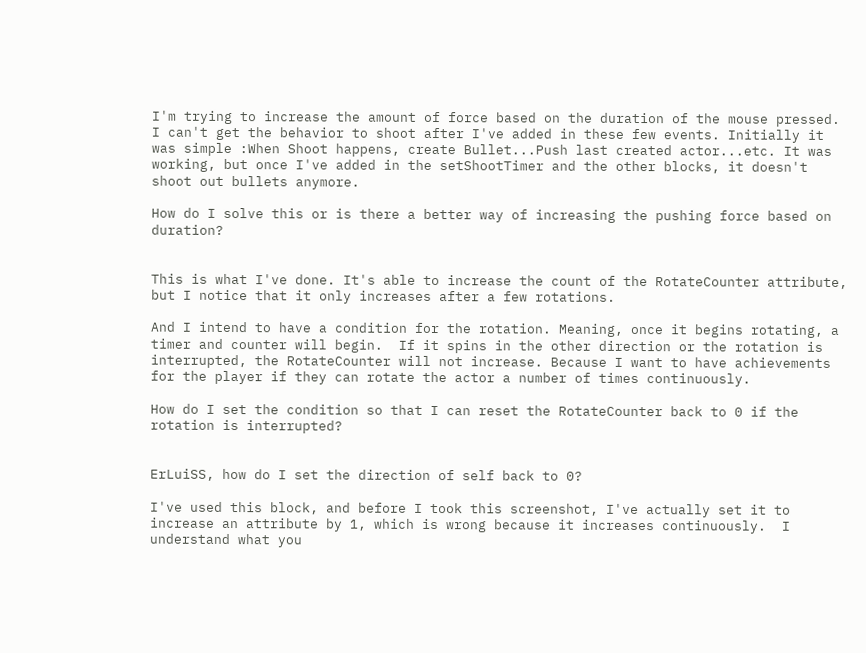I'm trying to increase the amount of force based on the duration of the mouse pressed.
I can't get the behavior to shoot after I've added in these few events. Initially it was simple :When Shoot happens, create Bullet...Push last created actor...etc. It was working, but once I've added in the setShootTimer and the other blocks, it doesn't shoot out bullets anymore.

How do I solve this or is there a better way of increasing the pushing force based on duration?


This is what I've done. It's able to increase the count of the RotateCounter attribute, but I notice that it only increases after a few rotations.

And I intend to have a condition for the rotation. Meaning, once it begins rotating, a timer and counter will begin.  If it spins in the other direction or the rotation is interrupted, the RotateCounter will not increase. Because I want to have achievements for the player if they can rotate the actor a number of times continuously.

How do I set the condition so that I can reset the RotateCounter back to 0 if the rotation is interrupted?


ErLuiSS, how do I set the direction of self back to 0?

I've used this block, and before I took this screenshot, I've actually set it to increase an attribute by 1, which is wrong because it increases continuously.  I understand what you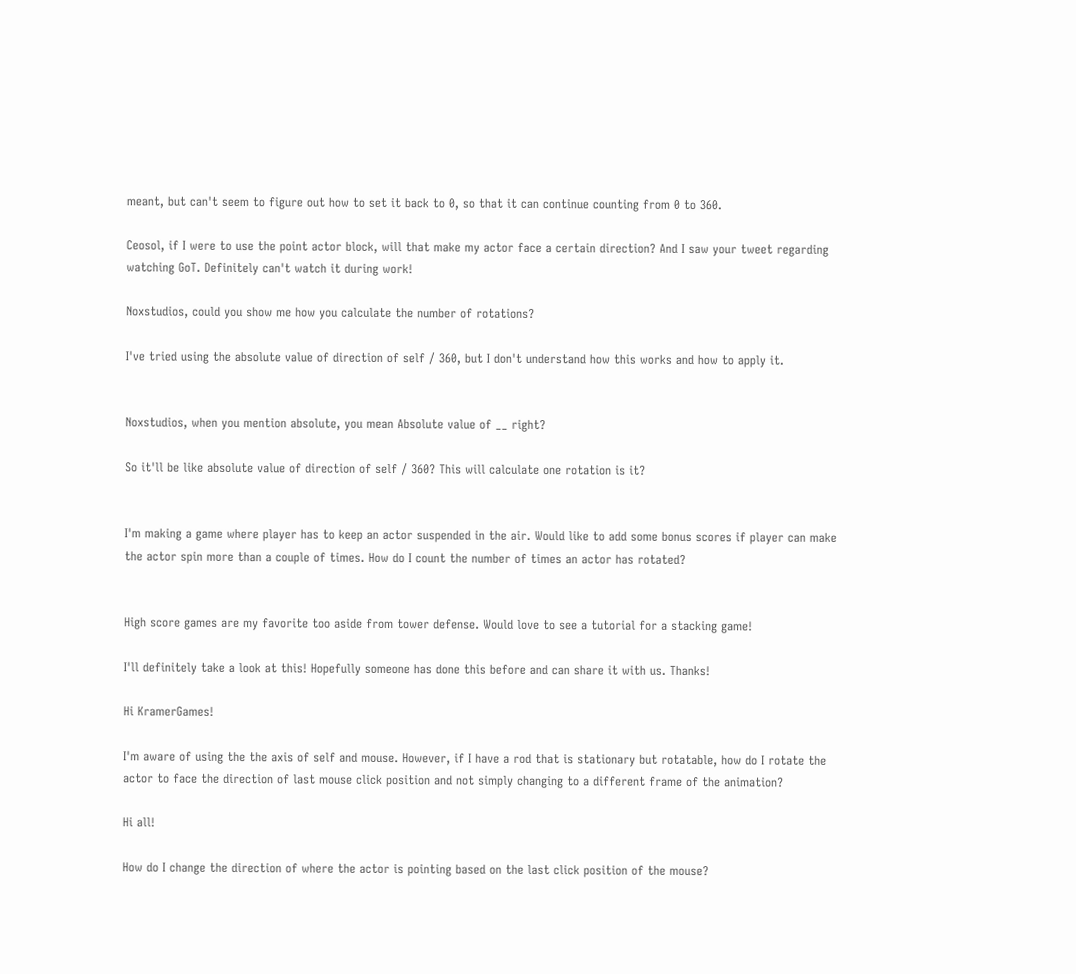meant, but can't seem to figure out how to set it back to 0, so that it can continue counting from 0 to 360.

Ceosol, if I were to use the point actor block, will that make my actor face a certain direction? And I saw your tweet regarding watching GoT. Definitely can't watch it during work!

Noxstudios, could you show me how you calculate the number of rotations?

I've tried using the absolute value of direction of self / 360, but I don't understand how this works and how to apply it.


Noxstudios, when you mention absolute, you mean Absolute value of __ right?

So it'll be like absolute value of direction of self / 360? This will calculate one rotation is it?


I'm making a game where player has to keep an actor suspended in the air. Would like to add some bonus scores if player can make the actor spin more than a couple of times. How do I count the number of times an actor has rotated?


High score games are my favorite too aside from tower defense. Would love to see a tutorial for a stacking game!

I'll definitely take a look at this! Hopefully someone has done this before and can share it with us. Thanks!

Hi KramerGames!

I'm aware of using the the axis of self and mouse. However, if I have a rod that is stationary but rotatable, how do I rotate the actor to face the direction of last mouse click position and not simply changing to a different frame of the animation?

Hi all!

How do I change the direction of where the actor is pointing based on the last click position of the mouse?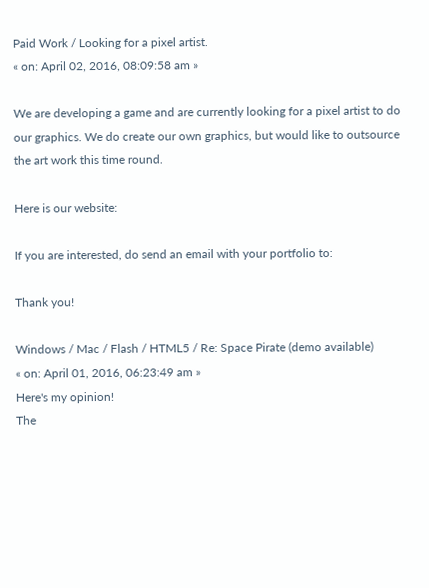Paid Work / Looking for a pixel artist.
« on: April 02, 2016, 08:09:58 am »

We are developing a game and are currently looking for a pixel artist to do our graphics. We do create our own graphics, but would like to outsource the art work this time round.

Here is our website:

If you are interested, do send an email with your portfolio to:

Thank you!

Windows / Mac / Flash / HTML5 / Re: Space Pirate (demo available)
« on: April 01, 2016, 06:23:49 am »
Here's my opinion!
The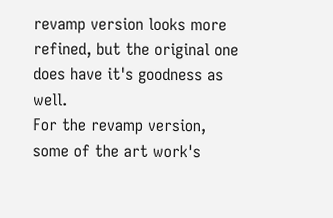revamp version looks more refined, but the original one does have it's goodness as well.
For the revamp version, some of the art work's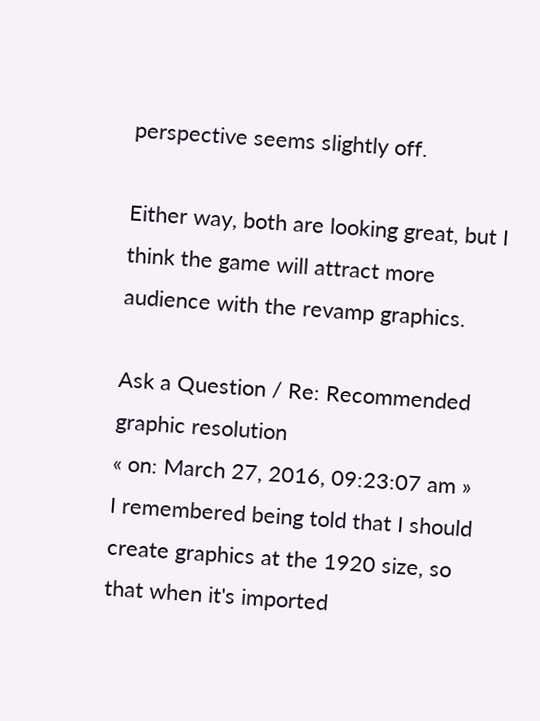perspective seems slightly off.

Either way, both are looking great, but I think the game will attract more audience with the revamp graphics.

Ask a Question / Re: Recommended graphic resolution
« on: March 27, 2016, 09:23:07 am »
I remembered being told that I should create graphics at the 1920 size, so that when it's imported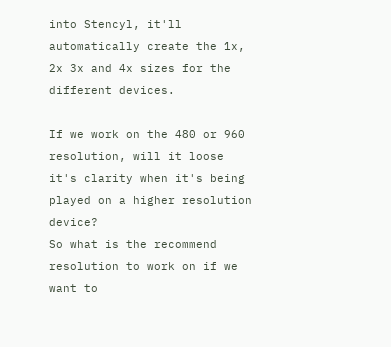into Stencyl, it'll automatically create the 1x, 2x 3x and 4x sizes for the different devices.

If we work on the 480 or 960 resolution, will it loose it's clarity when it's being played on a higher resolution device?
So what is the recommend resolution to work on if we want to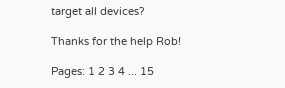target all devices?

Thanks for the help Rob!

Pages: 1 2 3 4 ... 15